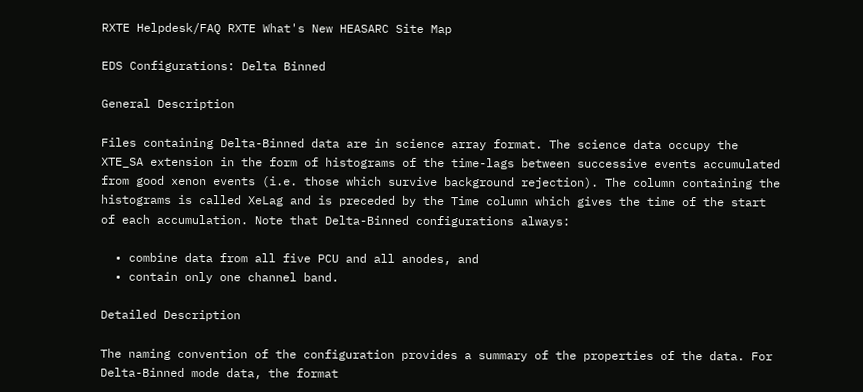RXTE Helpdesk/FAQ RXTE What's New HEASARC Site Map

EDS Configurations: Delta Binned

General Description

Files containing Delta-Binned data are in science array format. The science data occupy the XTE_SA extension in the form of histograms of the time-lags between successive events accumulated from good xenon events (i.e. those which survive background rejection). The column containing the histograms is called XeLag and is preceded by the Time column which gives the time of the start of each accumulation. Note that Delta-Binned configurations always:

  • combine data from all five PCU and all anodes, and
  • contain only one channel band.

Detailed Description

The naming convention of the configuration provides a summary of the properties of the data. For Delta-Binned mode data, the format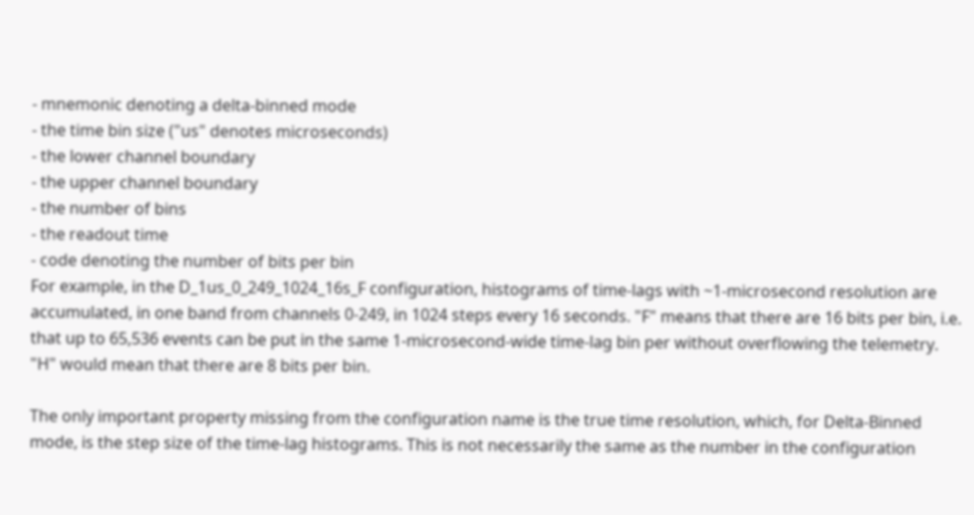- mnemonic denoting a delta-binned mode
- the time bin size ("us" denotes microseconds)
- the lower channel boundary
- the upper channel boundary
- the number of bins
- the readout time
- code denoting the number of bits per bin
For example, in the D_1us_0_249_1024_16s_F configuration, histograms of time-lags with ~1-microsecond resolution are accumulated, in one band from channels 0-249, in 1024 steps every 16 seconds. "F" means that there are 16 bits per bin, i.e. that up to 65,536 events can be put in the same 1-microsecond-wide time-lag bin per without overflowing the telemetry. "H" would mean that there are 8 bits per bin.

The only important property missing from the configuration name is the true time resolution, which, for Delta-Binned mode, is the step size of the time-lag histograms. This is not necessarily the same as the number in the configuration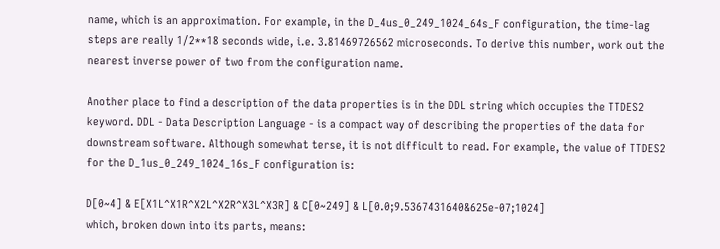name, which is an approximation. For example, in the D_4us_0_249_1024_64s_F configuration, the time-lag steps are really 1/2**18 seconds wide, i.e. 3.81469726562 microseconds. To derive this number, work out the nearest inverse power of two from the configuration name.

Another place to find a description of the data properties is in the DDL string which occupies the TTDES2 keyword. DDL - Data Description Language - is a compact way of describing the properties of the data for downstream software. Although somewhat terse, it is not difficult to read. For example, the value of TTDES2 for the D_1us_0_249_1024_16s_F configuration is:

D[0~4] & E[X1L^X1R^X2L^X2R^X3L^X3R] & C[0~249] & L[0.0;9.5367431640&625e-07;1024]
which, broken down into its parts, means: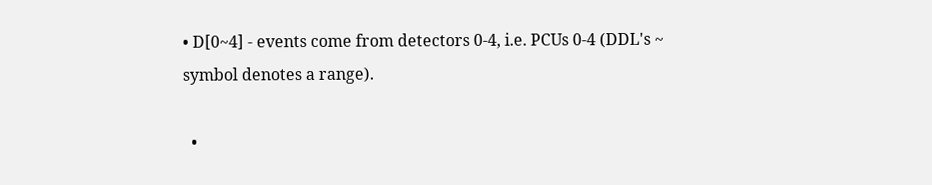• D[0~4] - events come from detectors 0-4, i.e. PCUs 0-4 (DDL's ~ symbol denotes a range).

  •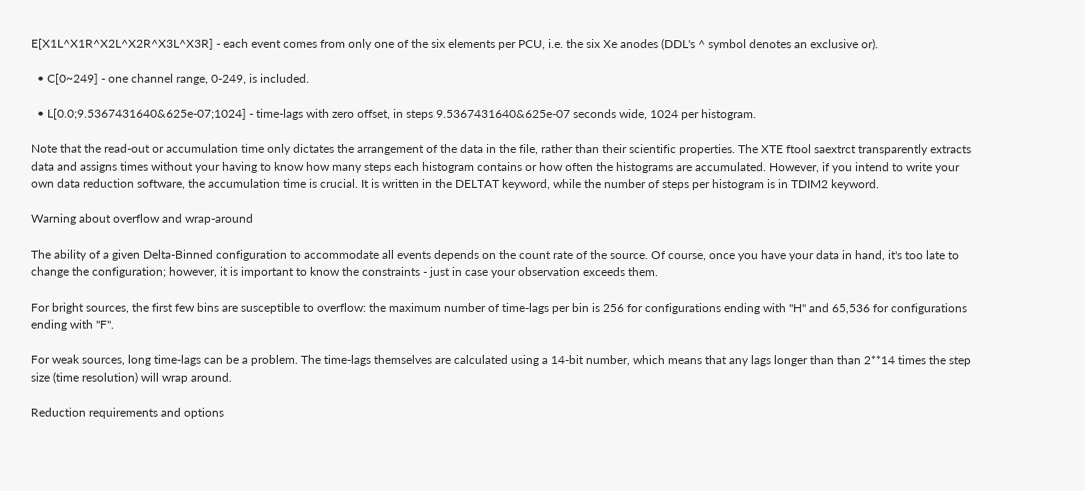E[X1L^X1R^X2L^X2R^X3L^X3R] - each event comes from only one of the six elements per PCU, i.e. the six Xe anodes (DDL's ^ symbol denotes an exclusive or).

  • C[0~249] - one channel range, 0-249, is included.

  • L[0.0;9.5367431640&625e-07;1024] - time-lags with zero offset, in steps 9.5367431640&625e-07 seconds wide, 1024 per histogram.

Note that the read-out or accumulation time only dictates the arrangement of the data in the file, rather than their scientific properties. The XTE ftool saextrct transparently extracts data and assigns times without your having to know how many steps each histogram contains or how often the histograms are accumulated. However, if you intend to write your own data reduction software, the accumulation time is crucial. It is written in the DELTAT keyword, while the number of steps per histogram is in TDIM2 keyword.

Warning about overflow and wrap-around

The ability of a given Delta-Binned configuration to accommodate all events depends on the count rate of the source. Of course, once you have your data in hand, it's too late to change the configuration; however, it is important to know the constraints - just in case your observation exceeds them.

For bright sources, the first few bins are susceptible to overflow: the maximum number of time-lags per bin is 256 for configurations ending with "H" and 65,536 for configurations ending with "F".

For weak sources, long time-lags can be a problem. The time-lags themselves are calculated using a 14-bit number, which means that any lags longer than than 2**14 times the step size (time resolution) will wrap around.

Reduction requirements and options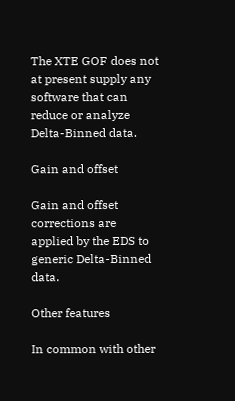The XTE GOF does not at present supply any software that can reduce or analyze Delta-Binned data.

Gain and offset

Gain and offset corrections are applied by the EDS to generic Delta-Binned data.

Other features

In common with other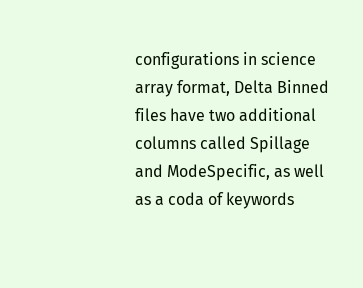configurations in science array format, Delta Binned files have two additional columns called Spillage and ModeSpecific, as well as a coda of keywords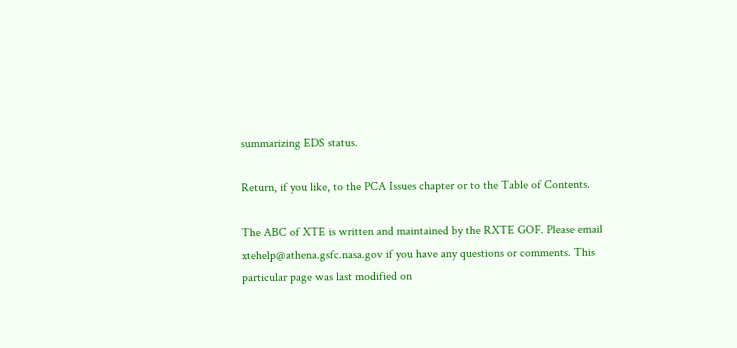summarizing EDS status.

Return, if you like, to the PCA Issues chapter or to the Table of Contents.

The ABC of XTE is written and maintained by the RXTE GOF. Please email xtehelp@athena.gsfc.nasa.gov if you have any questions or comments. This particular page was last modified on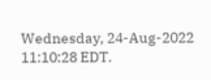Wednesday, 24-Aug-2022 11:10:28 EDT.